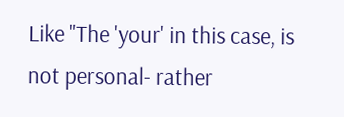Like "The 'your' in this case, is not personal- rather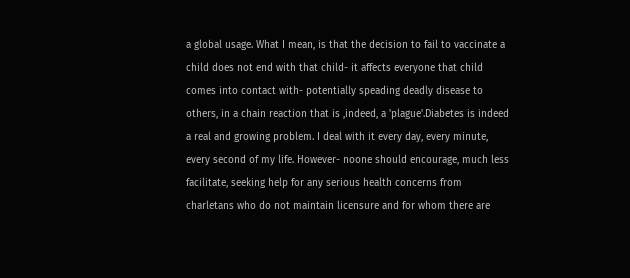a global usage. What I mean, is that the decision to fail to vaccinate a child does not end with that child- it affects everyone that child comes into contact with- potentially speading deadly disease to others, in a chain reaction that is ,indeed, a 'plague'.Diabetes is indeed a real and growing problem. I deal with it every day, every minute, every second of my life. However- noone should encourage, much less facilitate, seeking help for any serious health concerns from charletans who do not maintain licensure and for whom there are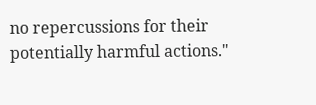no repercussions for their potentially harmful actions."